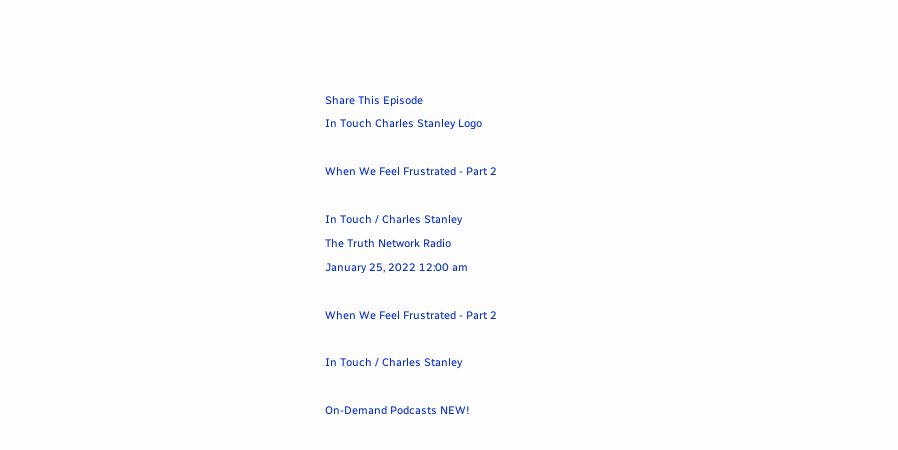Share This Episode
In Touch Charles Stanley Logo

When We Feel Frustrated - Part 2

In Touch / Charles Stanley
The Truth Network Radio
January 25, 2022 12:00 am

When We Feel Frustrated - Part 2

In Touch / Charles Stanley

On-Demand Podcasts NEW!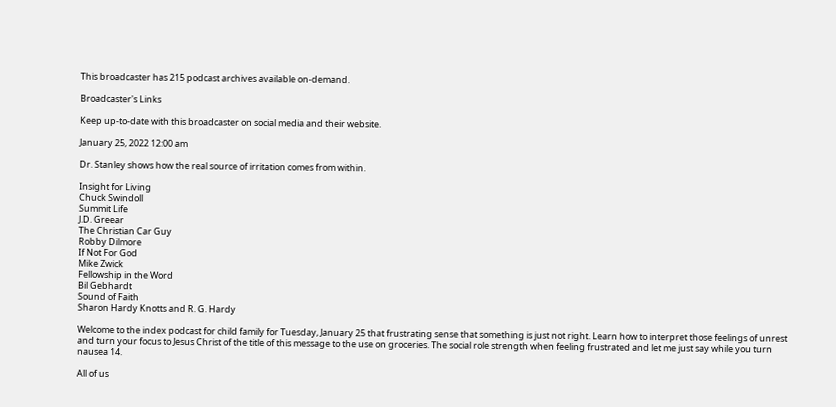This broadcaster has 215 podcast archives available on-demand.

Broadcaster's Links

Keep up-to-date with this broadcaster on social media and their website.

January 25, 2022 12:00 am

Dr. Stanley shows how the real source of irritation comes from within.

Insight for Living
Chuck Swindoll
Summit Life
J.D. Greear
The Christian Car Guy
Robby Dilmore
If Not For God
Mike Zwick
Fellowship in the Word
Bil Gebhardt
Sound of Faith
Sharon Hardy Knotts and R. G. Hardy

Welcome to the index podcast for child family for Tuesday, January 25 that frustrating sense that something is just not right. Learn how to interpret those feelings of unrest and turn your focus to Jesus Christ of the title of this message to the use on groceries. The social role strength when feeling frustrated and let me just say while you turn nausea 14.

All of us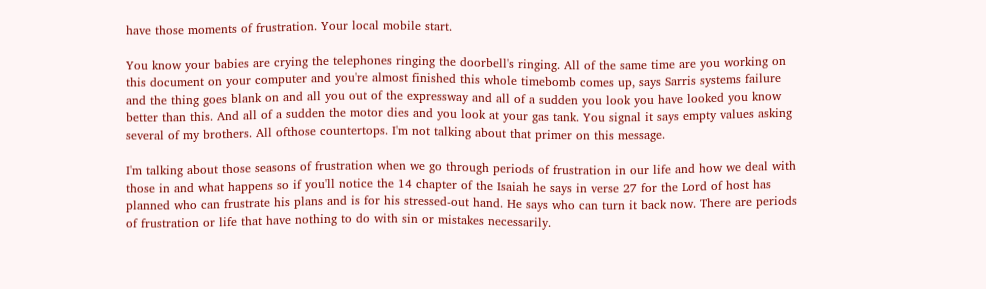have those moments of frustration. Your local mobile start.

You know your babies are crying the telephones ringing the doorbell's ringing. All of the same time are you working on this document on your computer and you're almost finished this whole timebomb comes up, says Sarris systems failure and the thing goes blank on and all you out of the expressway and all of a sudden you look you have looked you know better than this. And all of a sudden the motor dies and you look at your gas tank. You signal it says empty values asking several of my brothers. All ofthose countertops. I'm not talking about that primer on this message.

I'm talking about those seasons of frustration when we go through periods of frustration in our life and how we deal with those in and what happens so if you'll notice the 14 chapter of the Isaiah he says in verse 27 for the Lord of host has planned who can frustrate his plans and is for his stressed-out hand. He says who can turn it back now. There are periods of frustration or life that have nothing to do with sin or mistakes necessarily.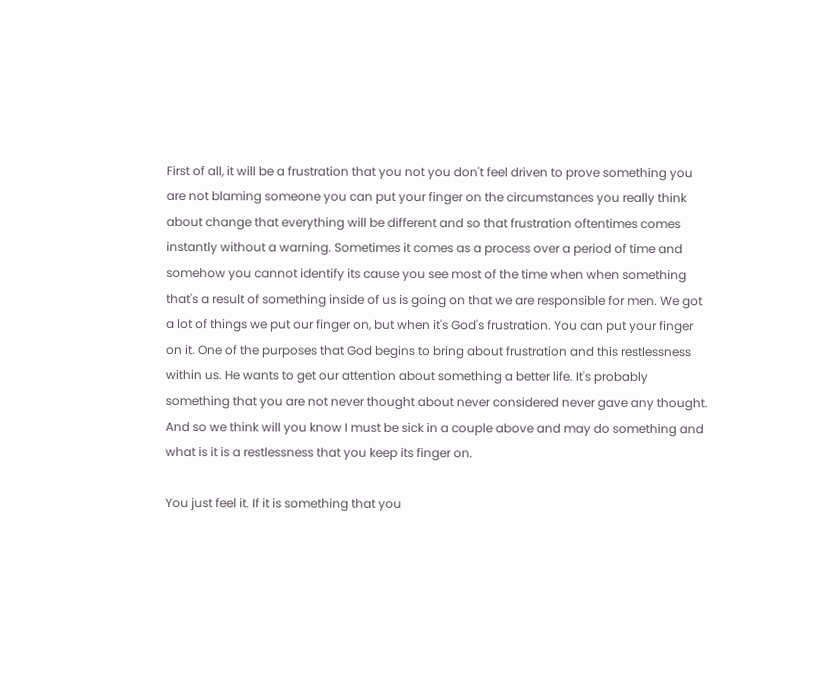First of all, it will be a frustration that you not you don't feel driven to prove something you are not blaming someone you can put your finger on the circumstances you really think about change that everything will be different and so that frustration oftentimes comes instantly without a warning. Sometimes it comes as a process over a period of time and somehow you cannot identify its cause you see most of the time when when something that's a result of something inside of us is going on that we are responsible for men. We got a lot of things we put our finger on, but when it's God's frustration. You can put your finger on it. One of the purposes that God begins to bring about frustration and this restlessness within us. He wants to get our attention about something a better life. It's probably something that you are not never thought about never considered never gave any thought. And so we think will you know I must be sick in a couple above and may do something and what is it is a restlessness that you keep its finger on.

You just feel it. If it is something that you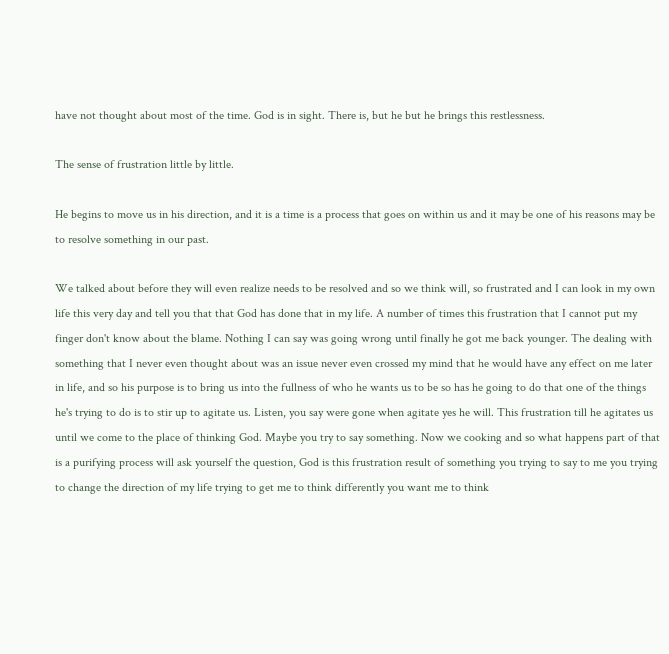have not thought about most of the time. God is in sight. There is, but he but he brings this restlessness.

The sense of frustration little by little.

He begins to move us in his direction, and it is a time is a process that goes on within us and it may be one of his reasons may be to resolve something in our past.

We talked about before they will even realize needs to be resolved and so we think will, so frustrated and I can look in my own life this very day and tell you that that God has done that in my life. A number of times this frustration that I cannot put my finger don't know about the blame. Nothing I can say was going wrong until finally he got me back younger. The dealing with something that I never even thought about was an issue never even crossed my mind that he would have any effect on me later in life, and so his purpose is to bring us into the fullness of who he wants us to be so has he going to do that one of the things he's trying to do is to stir up to agitate us. Listen, you say were gone when agitate yes he will. This frustration till he agitates us until we come to the place of thinking God. Maybe you try to say something. Now we cooking and so what happens part of that is a purifying process will ask yourself the question, God is this frustration result of something you trying to say to me you trying to change the direction of my life trying to get me to think differently you want me to think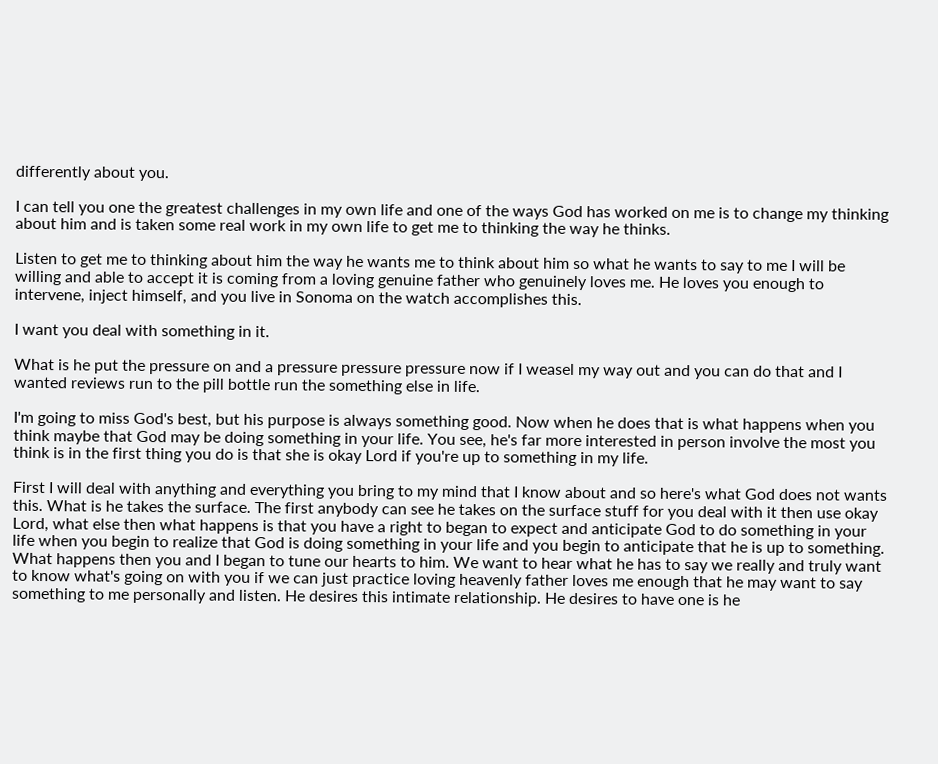differently about you.

I can tell you one the greatest challenges in my own life and one of the ways God has worked on me is to change my thinking about him and is taken some real work in my own life to get me to thinking the way he thinks.

Listen to get me to thinking about him the way he wants me to think about him so what he wants to say to me I will be willing and able to accept it is coming from a loving genuine father who genuinely loves me. He loves you enough to intervene, inject himself, and you live in Sonoma on the watch accomplishes this.

I want you deal with something in it.

What is he put the pressure on and a pressure pressure pressure now if I weasel my way out and you can do that and I wanted reviews run to the pill bottle run the something else in life.

I'm going to miss God's best, but his purpose is always something good. Now when he does that is what happens when you think maybe that God may be doing something in your life. You see, he's far more interested in person involve the most you think is in the first thing you do is that she is okay Lord if you're up to something in my life.

First I will deal with anything and everything you bring to my mind that I know about and so here's what God does not wants this. What is he takes the surface. The first anybody can see he takes on the surface stuff for you deal with it then use okay Lord, what else then what happens is that you have a right to began to expect and anticipate God to do something in your life when you begin to realize that God is doing something in your life and you begin to anticipate that he is up to something. What happens then you and I began to tune our hearts to him. We want to hear what he has to say we really and truly want to know what's going on with you if we can just practice loving heavenly father loves me enough that he may want to say something to me personally and listen. He desires this intimate relationship. He desires to have one is he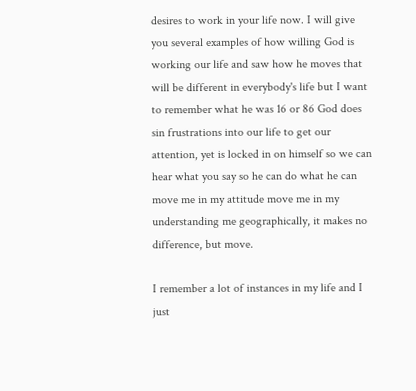desires to work in your life now. I will give you several examples of how willing God is working our life and saw how he moves that will be different in everybody's life but I want to remember what he was 16 or 86 God does sin frustrations into our life to get our attention, yet is locked in on himself so we can hear what you say so he can do what he can move me in my attitude move me in my understanding me geographically, it makes no difference, but move.

I remember a lot of instances in my life and I just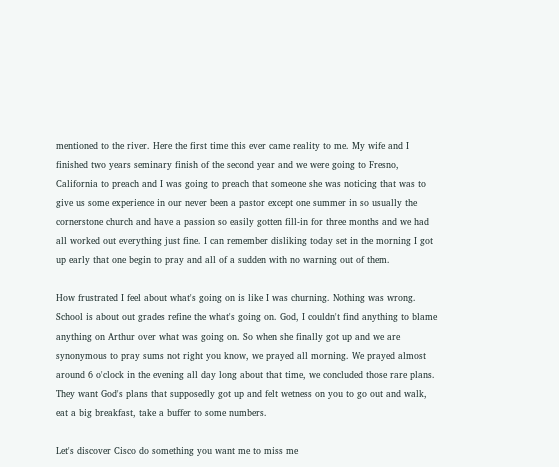mentioned to the river. Here the first time this ever came reality to me. My wife and I finished two years seminary finish of the second year and we were going to Fresno, California to preach and I was going to preach that someone she was noticing that was to give us some experience in our never been a pastor except one summer in so usually the cornerstone church and have a passion so easily gotten fill-in for three months and we had all worked out everything just fine. I can remember disliking today set in the morning I got up early that one begin to pray and all of a sudden with no warning out of them.

How frustrated I feel about what's going on is like I was churning. Nothing was wrong. School is about out grades refine the what's going on. God, I couldn't find anything to blame anything on Arthur over what was going on. So when she finally got up and we are synonymous to pray sums not right you know, we prayed all morning. We prayed almost around 6 o'clock in the evening all day long about that time, we concluded those rare plans. They want God's plans that supposedly got up and felt wetness on you to go out and walk, eat a big breakfast, take a buffer to some numbers.

Let's discover Cisco do something you want me to miss me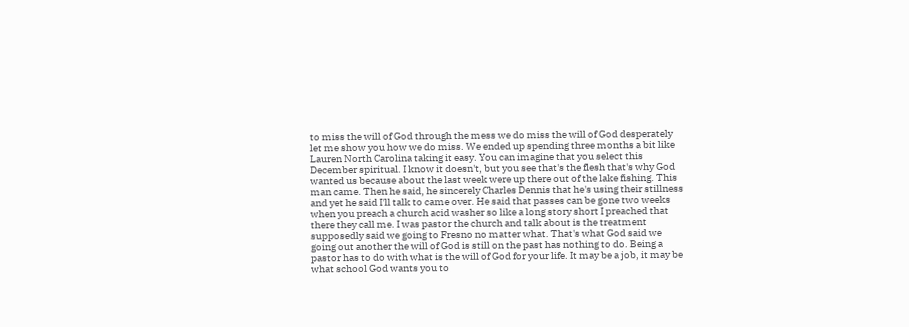to miss the will of God through the mess we do miss the will of God desperately let me show you how we do miss. We ended up spending three months a bit like Lauren North Carolina taking it easy. You can imagine that you select this December spiritual. I know it doesn't, but you see that's the flesh that's why God wanted us because about the last week were up there out of the lake fishing. This man came. Then he said, he sincerely Charles Dennis that he's using their stillness and yet he said I'll talk to came over. He said that passes can be gone two weeks when you preach a church acid washer so like a long story short I preached that there they call me. I was pastor the church and talk about is the treatment supposedly said we going to Fresno no matter what. That's what God said we going out another the will of God is still on the past has nothing to do. Being a pastor has to do with what is the will of God for your life. It may be a job, it may be what school God wants you to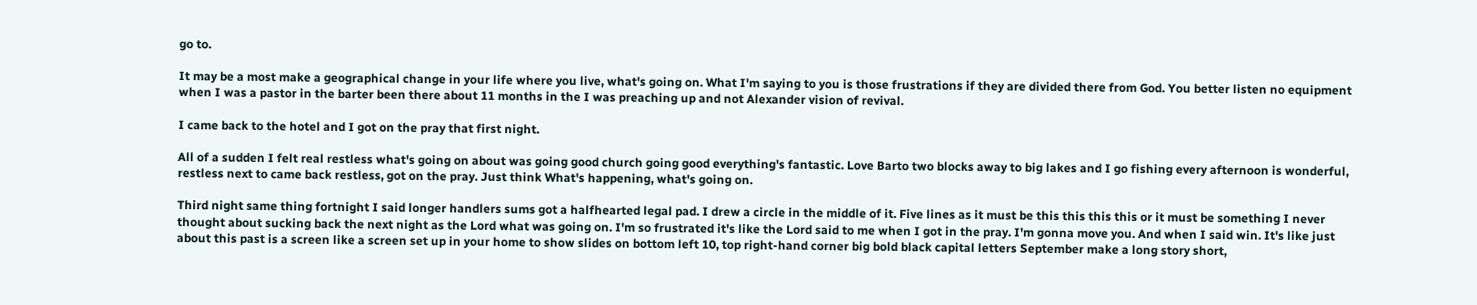go to.

It may be a most make a geographical change in your life where you live, what's going on. What I'm saying to you is those frustrations if they are divided there from God. You better listen no equipment when I was a pastor in the barter been there about 11 months in the I was preaching up and not Alexander vision of revival.

I came back to the hotel and I got on the pray that first night.

All of a sudden I felt real restless what's going on about was going good church going good everything's fantastic. Love Barto two blocks away to big lakes and I go fishing every afternoon is wonderful, restless next to came back restless, got on the pray. Just think What's happening, what's going on.

Third night same thing fortnight I said longer handlers sums got a halfhearted legal pad. I drew a circle in the middle of it. Five lines as it must be this this this this or it must be something I never thought about sucking back the next night as the Lord what was going on. I'm so frustrated it's like the Lord said to me when I got in the pray. I'm gonna move you. And when I said win. It's like just about this past is a screen like a screen set up in your home to show slides on bottom left 10, top right-hand corner big bold black capital letters September make a long story short,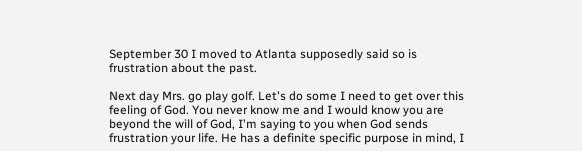September 30 I moved to Atlanta supposedly said so is frustration about the past.

Next day Mrs. go play golf. Let's do some I need to get over this feeling of God. You never know me and I would know you are beyond the will of God, I'm saying to you when God sends frustration your life. He has a definite specific purpose in mind, I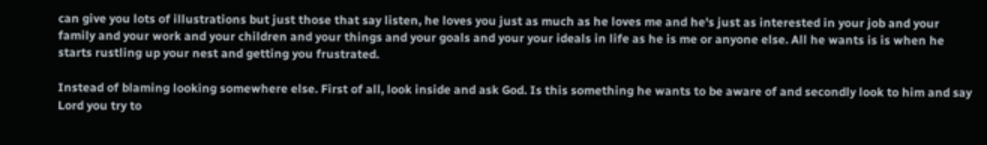can give you lots of illustrations but just those that say listen, he loves you just as much as he loves me and he's just as interested in your job and your family and your work and your children and your things and your goals and your your ideals in life as he is me or anyone else. All he wants is is when he starts rustling up your nest and getting you frustrated.

Instead of blaming looking somewhere else. First of all, look inside and ask God. Is this something he wants to be aware of and secondly look to him and say Lord you try to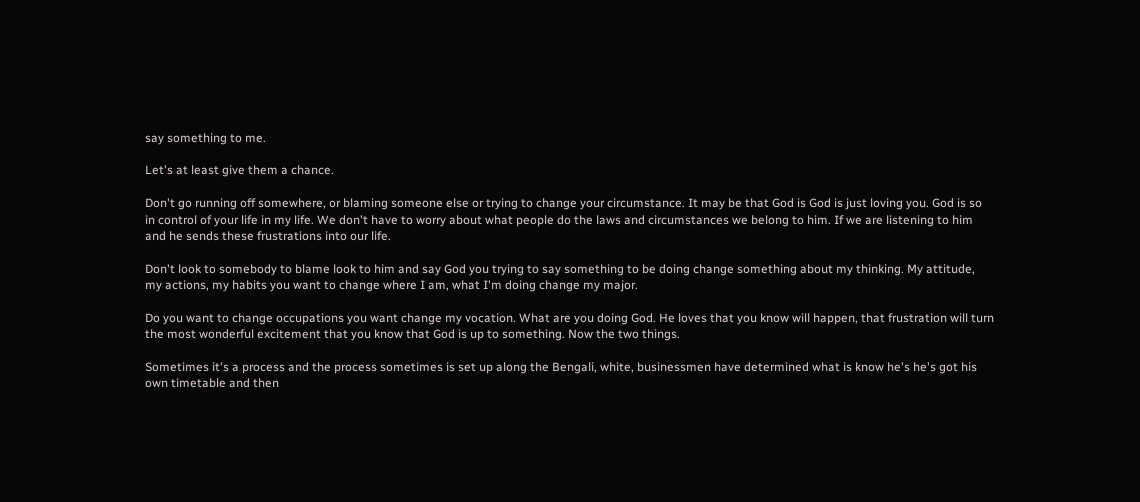say something to me.

Let's at least give them a chance.

Don't go running off somewhere, or blaming someone else or trying to change your circumstance. It may be that God is God is just loving you. God is so in control of your life in my life. We don't have to worry about what people do the laws and circumstances we belong to him. If we are listening to him and he sends these frustrations into our life.

Don't look to somebody to blame look to him and say God you trying to say something to be doing change something about my thinking. My attitude, my actions, my habits you want to change where I am, what I'm doing change my major.

Do you want to change occupations you want change my vocation. What are you doing God. He loves that you know will happen, that frustration will turn the most wonderful excitement that you know that God is up to something. Now the two things.

Sometimes it's a process and the process sometimes is set up along the Bengali, white, businessmen have determined what is know he's he's got his own timetable and then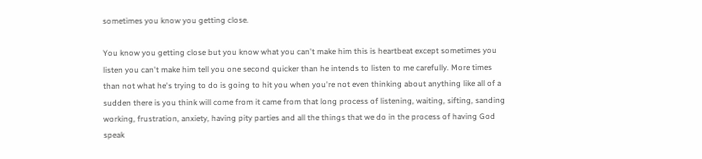sometimes you know you getting close.

You know you getting close but you know what you can't make him this is heartbeat except sometimes you listen you can't make him tell you one second quicker than he intends to listen to me carefully. More times than not what he's trying to do is going to hit you when you're not even thinking about anything like all of a sudden there is you think will come from it came from that long process of listening, waiting, sifting, sanding working, frustration, anxiety, having pity parties and all the things that we do in the process of having God speak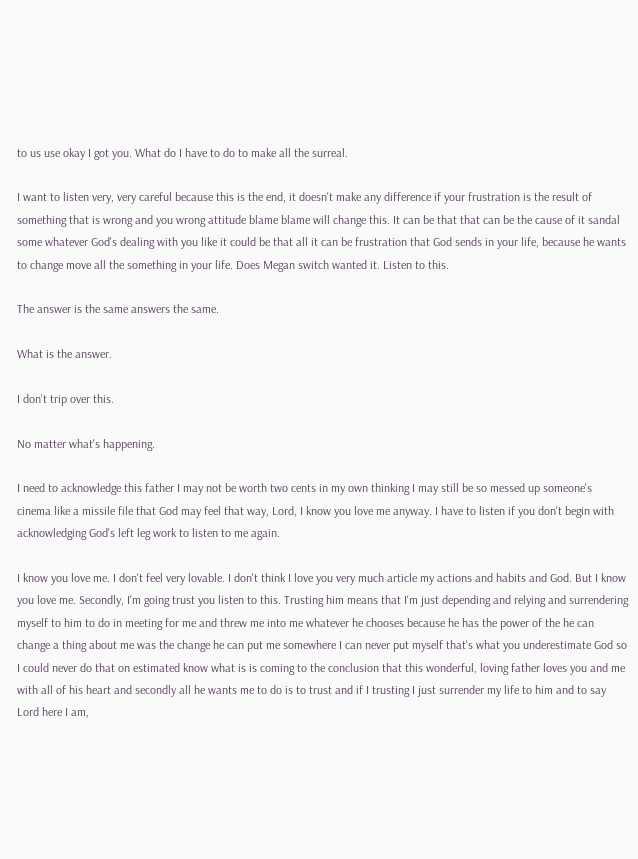to us use okay I got you. What do I have to do to make all the surreal.

I want to listen very, very careful because this is the end, it doesn't make any difference if your frustration is the result of something that is wrong and you wrong attitude blame blame will change this. It can be that that can be the cause of it sandal some whatever God's dealing with you like it could be that all it can be frustration that God sends in your life, because he wants to change move all the something in your life. Does Megan switch wanted it. Listen to this.

The answer is the same answers the same.

What is the answer.

I don't trip over this.

No matter what's happening.

I need to acknowledge this father I may not be worth two cents in my own thinking I may still be so messed up someone's cinema like a missile file that God may feel that way, Lord, I know you love me anyway. I have to listen if you don't begin with acknowledging God's left leg work to listen to me again.

I know you love me. I don't feel very lovable. I don't think I love you very much article my actions and habits and God. But I know you love me. Secondly, I'm going trust you listen to this. Trusting him means that I'm just depending and relying and surrendering myself to him to do in meeting for me and threw me into me whatever he chooses because he has the power of the he can change a thing about me was the change he can put me somewhere I can never put myself that's what you underestimate God so I could never do that on estimated know what is is coming to the conclusion that this wonderful, loving father loves you and me with all of his heart and secondly all he wants me to do is to trust and if I trusting I just surrender my life to him and to say Lord here I am,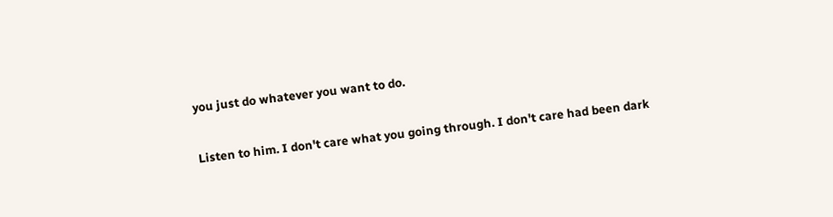you just do whatever you want to do.

Listen to him. I don't care what you going through. I don't care had been dark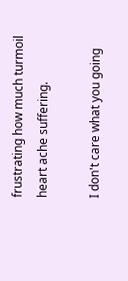frustrating how much turmoil heart ache suffering.

I don't care what you going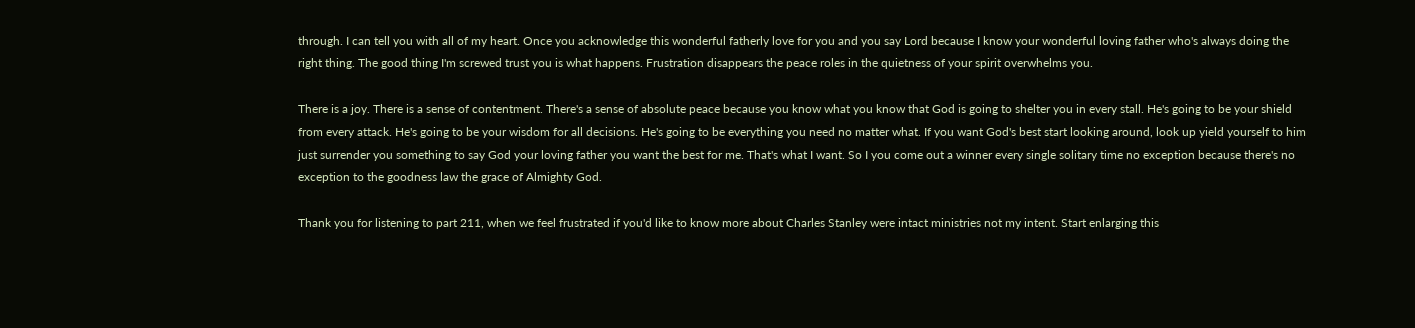through. I can tell you with all of my heart. Once you acknowledge this wonderful fatherly love for you and you say Lord because I know your wonderful loving father who's always doing the right thing. The good thing I'm screwed trust you is what happens. Frustration disappears the peace roles in the quietness of your spirit overwhelms you.

There is a joy. There is a sense of contentment. There's a sense of absolute peace because you know what you know that God is going to shelter you in every stall. He's going to be your shield from every attack. He's going to be your wisdom for all decisions. He's going to be everything you need no matter what. If you want God's best start looking around, look up yield yourself to him just surrender you something to say God your loving father you want the best for me. That's what I want. So I you come out a winner every single solitary time no exception because there's no exception to the goodness law the grace of Almighty God.

Thank you for listening to part 211, when we feel frustrated if you'd like to know more about Charles Stanley were intact ministries not my intent. Start enlarging this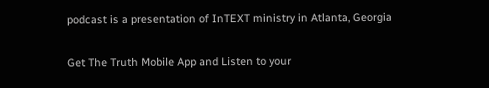podcast is a presentation of InTEXT ministry in Atlanta, Georgia

Get The Truth Mobile App and Listen to your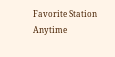Favorite Station Anytime